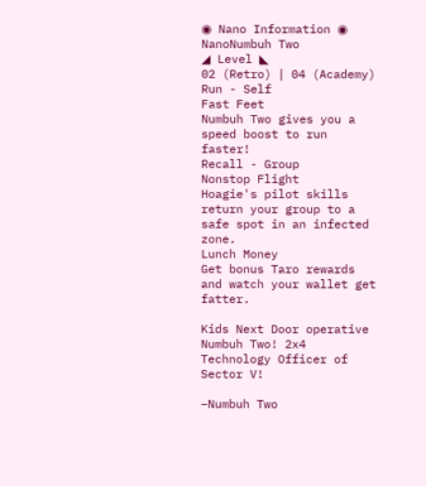◉ Nano Information ◉
NanoNumbuh Two
◢ Level ◣
02 (Retro) ∣ 04 (Academy)
Run - Self
Fast Feet
Numbuh Two gives you a speed boost to run faster!
Recall - Group
Nonstop Flight
Hoagie's pilot skills return your group to a safe spot in an infected zone.
Lunch Money
Get bonus Taro rewards and watch your wallet get fatter.

Kids Next Door operative Numbuh Two! 2x4 Technology Officer of Sector V!

–Numbuh Two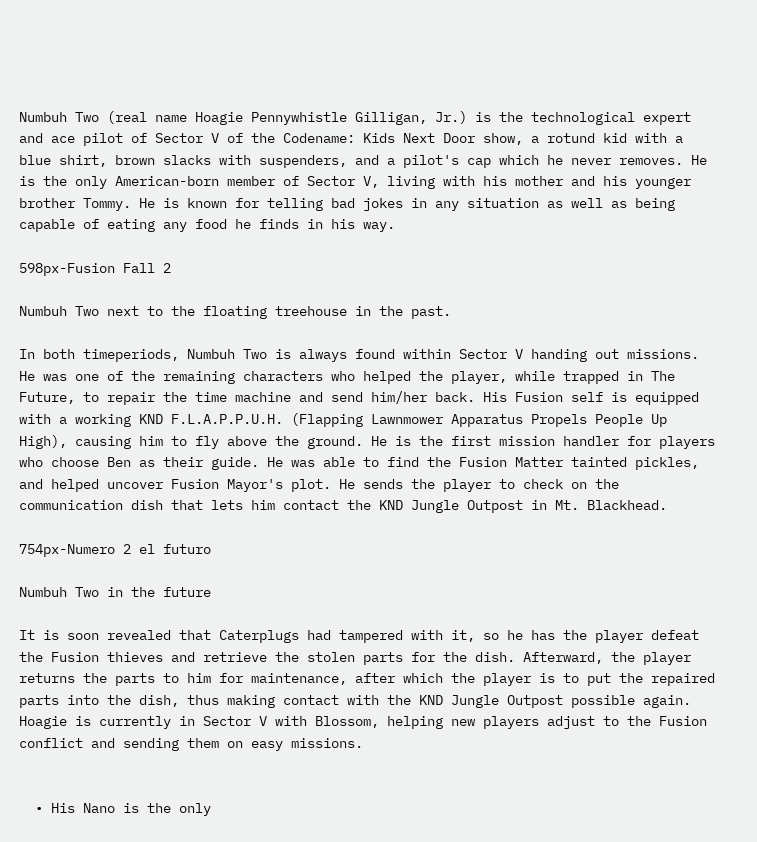Numbuh Two (real name Hoagie Pennywhistle Gilligan, Jr.) is the technological expert and ace pilot of Sector V of the Codename: Kids Next Door show, a rotund kid with a blue shirt, brown slacks with suspenders, and a pilot's cap which he never removes. He is the only American-born member of Sector V, living with his mother and his younger brother Tommy. He is known for telling bad jokes in any situation as well as being capable of eating any food he finds in his way.

598px-Fusion Fall 2

Numbuh Two next to the floating treehouse in the past.

In both timeperiods, Numbuh Two is always found within Sector V handing out missions. He was one of the remaining characters who helped the player, while trapped in The Future, to repair the time machine and send him/her back. His Fusion self is equipped with a working KND F.L.A.P.P.U.H. (Flapping Lawnmower Apparatus Propels People Up High), causing him to fly above the ground. He is the first mission handler for players who choose Ben as their guide. He was able to find the Fusion Matter tainted pickles, and helped uncover Fusion Mayor's plot. He sends the player to check on the communication dish that lets him contact the KND Jungle Outpost in Mt. Blackhead.

754px-Numero 2 el futuro

Numbuh Two in the future

It is soon revealed that Caterplugs had tampered with it, so he has the player defeat the Fusion thieves and retrieve the stolen parts for the dish. Afterward, the player returns the parts to him for maintenance, after which the player is to put the repaired parts into the dish, thus making contact with the KND Jungle Outpost possible again. Hoagie is currently in Sector V with Blossom, helping new players adjust to the Fusion conflict and sending them on easy missions.


  • His Nano is the only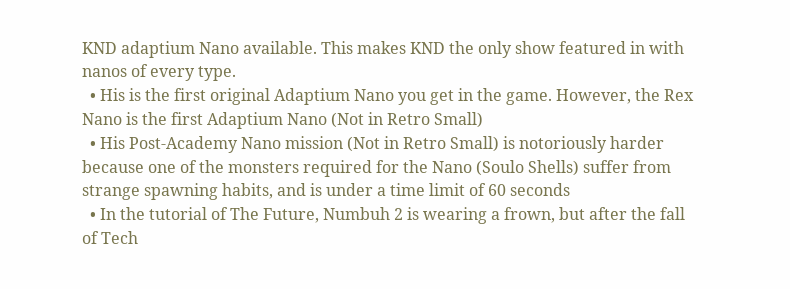KND adaptium Nano available. This makes KND the only show featured in with nanos of every type.
  • His is the first original Adaptium Nano you get in the game. However, the Rex Nano is the first Adaptium Nano (Not in Retro Small)
  • His Post-Academy Nano mission (Not in Retro Small) is notoriously harder because one of the monsters required for the Nano (Soulo Shells) suffer from strange spawning habits, and is under a time limit of 60 seconds
  • In the tutorial of The Future, Numbuh 2 is wearing a frown, but after the fall of Tech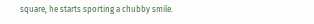square, he starts sporting a chubby smile.